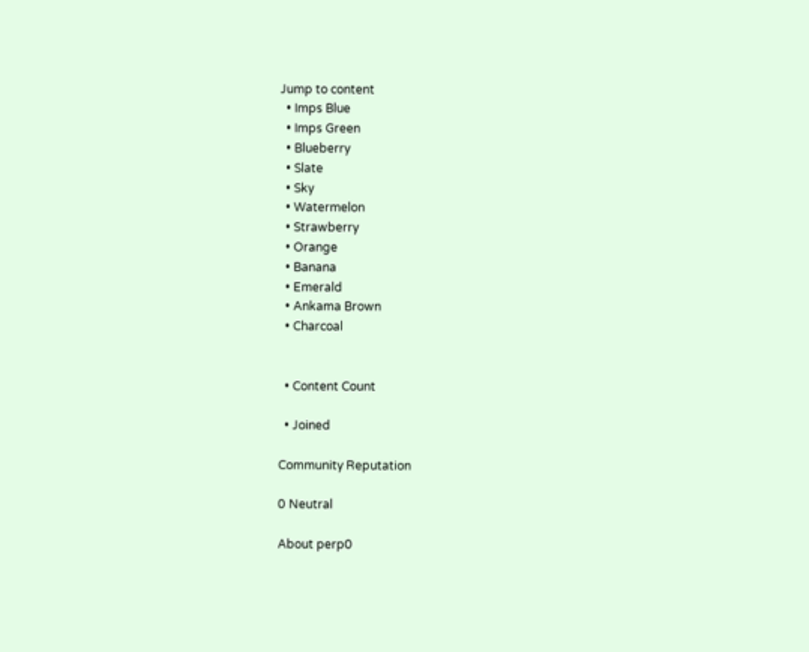Jump to content
  • Imps Blue
  • Imps Green
  • Blueberry
  • Slate
  • Sky
  • Watermelon
  • Strawberry
  • Orange
  • Banana
  • Emerald
  • Ankama Brown
  • Charcoal


  • Content Count

  • Joined

Community Reputation

0 Neutral

About perp0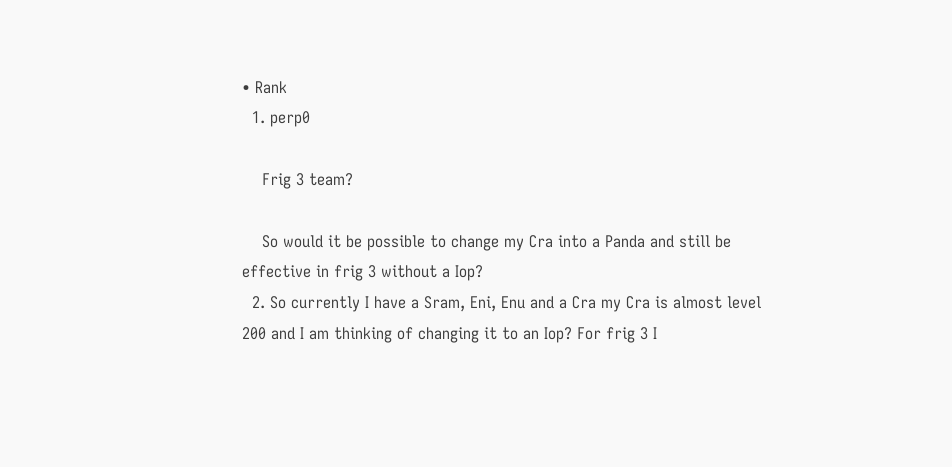• Rank
  1. perp0

    Frig 3 team?

    So would it be possible to change my Cra into a Panda and still be effective in frig 3 without a Iop?
  2. So currently I have a Sram, Eni, Enu and a Cra my Cra is almost level 200 and I am thinking of changing it to an Iop? For frig 3 I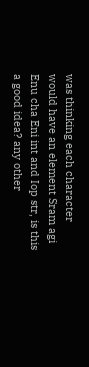was thinking each character would have an element Sram agi Enu cha Eni int and Iop str, is this a good idea? any other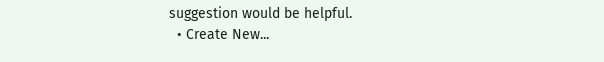suggestion would be helpful.
  • Create New...